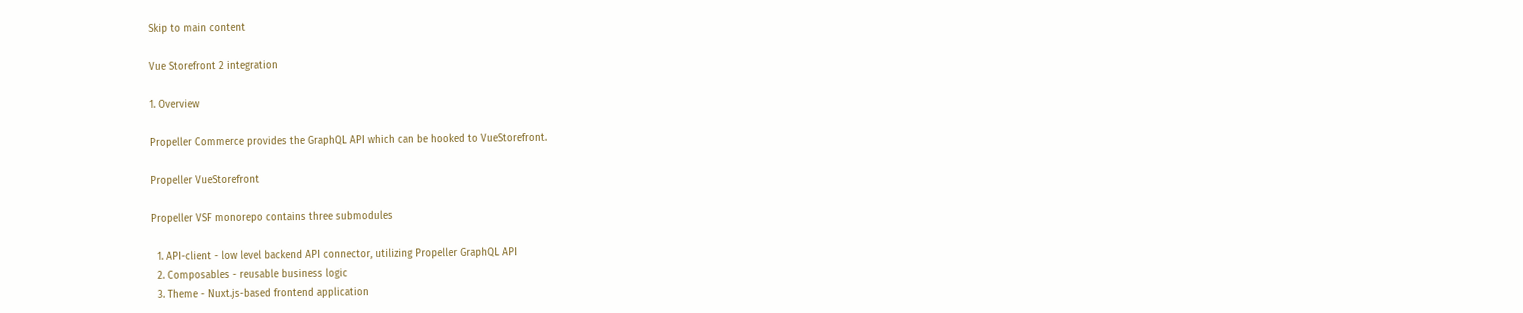Skip to main content

Vue Storefront 2 integration

1. Overview

Propeller Commerce provides the GraphQL API which can be hooked to VueStorefront.

Propeller VueStorefront

Propeller VSF monorepo contains three submodules

  1. API-client - low level backend API connector, utilizing Propeller GraphQL API
  2. Composables - reusable business logic
  3. Theme - Nuxt.js-based frontend application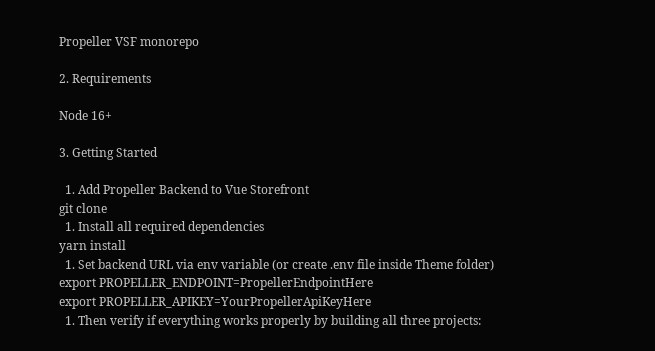Propeller VSF monorepo

2. Requirements

Node 16+

3. Getting Started

  1. Add Propeller Backend to Vue Storefront
git clone
  1. Install all required dependencies
yarn install
  1. Set backend URL via env variable (or create .env file inside Theme folder)
export PROPELLER_ENDPOINT=PropellerEndpointHere
export PROPELLER_APIKEY=YourPropellerApiKeyHere
  1. Then verify if everything works properly by building all three projects: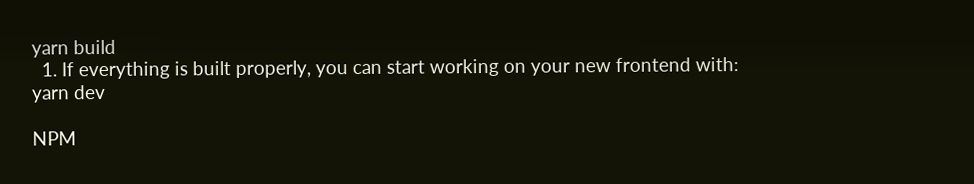yarn build
  1. If everything is built properly, you can start working on your new frontend with:
yarn dev

NPM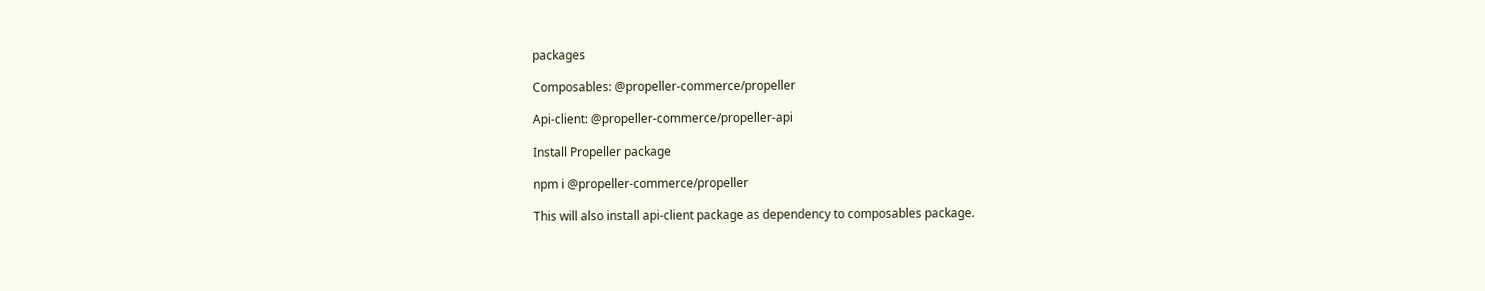packages

Composables: @propeller-commerce/propeller

Api-client: @propeller-commerce/propeller-api

Install Propeller package

npm i @propeller-commerce/propeller

This will also install api-client package as dependency to composables package.